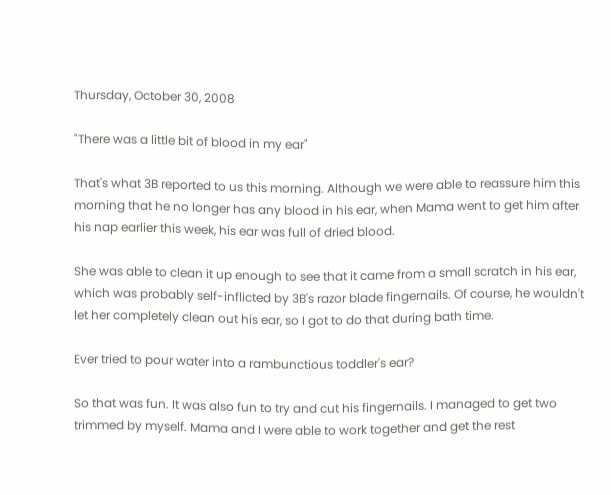Thursday, October 30, 2008

"There was a little bit of blood in my ear"

That's what 3B reported to us this morning. Although we were able to reassure him this morning that he no longer has any blood in his ear, when Mama went to get him after his nap earlier this week, his ear was full of dried blood.

She was able to clean it up enough to see that it came from a small scratch in his ear, which was probably self-inflicted by 3B's razor blade fingernails. Of course, he wouldn't let her completely clean out his ear, so I got to do that during bath time.

Ever tried to pour water into a rambunctious toddler's ear?

So that was fun. It was also fun to try and cut his fingernails. I managed to get two trimmed by myself. Mama and I were able to work together and get the rest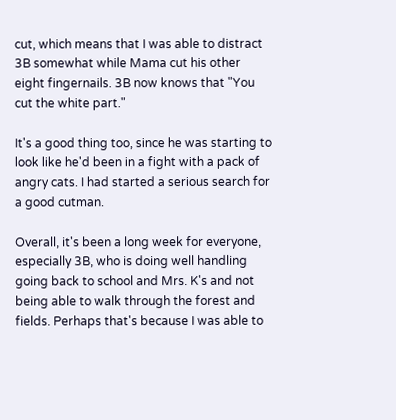cut, which means that I was able to distract 3B somewhat while Mama cut his other eight fingernails. 3B now knows that "You cut the white part."

It's a good thing too, since he was starting to look like he'd been in a fight with a pack of angry cats. I had started a serious search for a good cutman.

Overall, it's been a long week for everyone, especially 3B, who is doing well handling going back to school and Mrs. K's and not being able to walk through the forest and fields. Perhaps that's because I was able to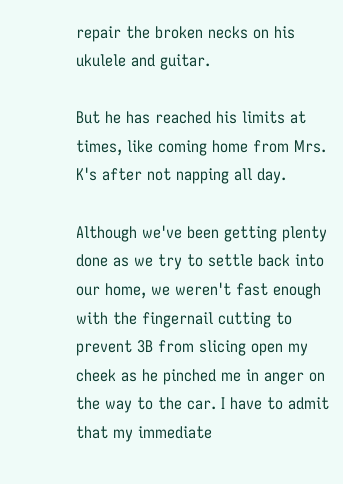repair the broken necks on his ukulele and guitar.

But he has reached his limits at times, like coming home from Mrs. K's after not napping all day.

Although we've been getting plenty done as we try to settle back into our home, we weren't fast enough with the fingernail cutting to prevent 3B from slicing open my cheek as he pinched me in anger on the way to the car. I have to admit that my immediate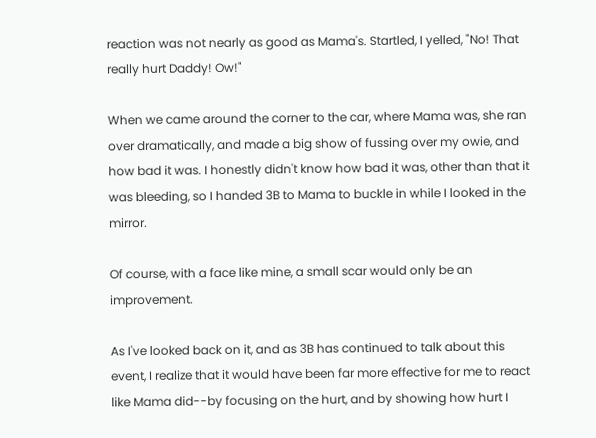reaction was not nearly as good as Mama's. Startled, I yelled, "No! That really hurt Daddy! Ow!"

When we came around the corner to the car, where Mama was, she ran over dramatically, and made a big show of fussing over my owie, and how bad it was. I honestly didn't know how bad it was, other than that it was bleeding, so I handed 3B to Mama to buckle in while I looked in the mirror.

Of course, with a face like mine, a small scar would only be an improvement.

As I've looked back on it, and as 3B has continued to talk about this event, I realize that it would have been far more effective for me to react like Mama did--by focusing on the hurt, and by showing how hurt I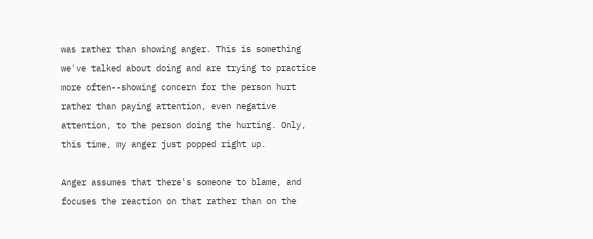was rather than showing anger. This is something we've talked about doing and are trying to practice more often--showing concern for the person hurt rather than paying attention, even negative attention, to the person doing the hurting. Only, this time, my anger just popped right up.

Anger assumes that there's someone to blame, and focuses the reaction on that rather than on the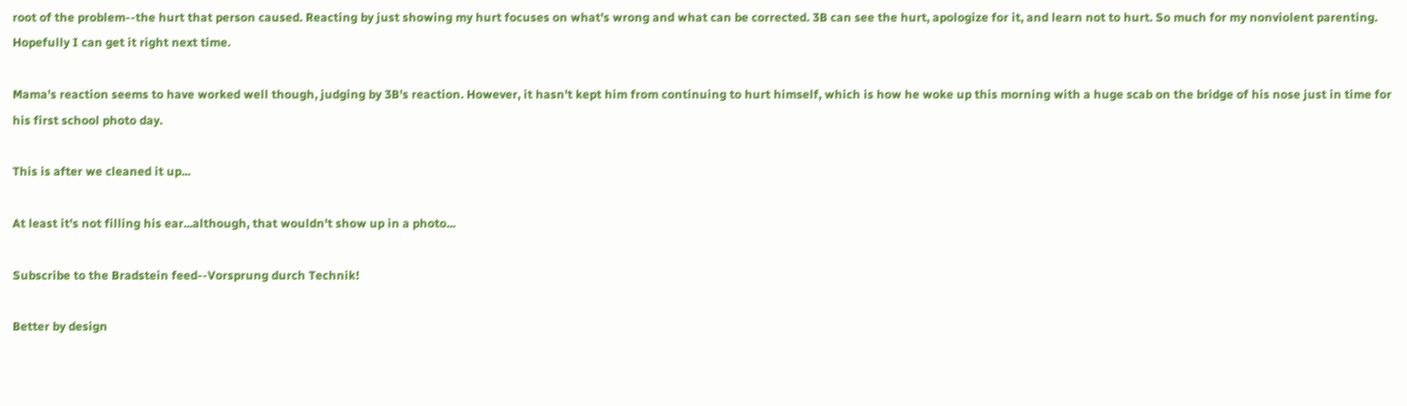root of the problem--the hurt that person caused. Reacting by just showing my hurt focuses on what's wrong and what can be corrected. 3B can see the hurt, apologize for it, and learn not to hurt. So much for my nonviolent parenting. Hopefully I can get it right next time.

Mama's reaction seems to have worked well though, judging by 3B's reaction. However, it hasn't kept him from continuing to hurt himself, which is how he woke up this morning with a huge scab on the bridge of his nose just in time for his first school photo day.

This is after we cleaned it up...

At least it's not filling his ear...although, that wouldn't show up in a photo...

Subscribe to the Bradstein feed--Vorsprung durch Technik!

Better by design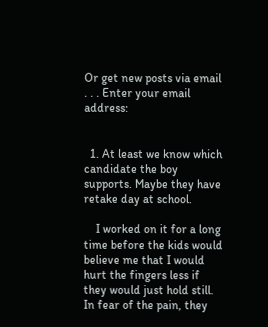Or get new posts via email . . . Enter your email address:


  1. At least we know which candidate the boy supports. Maybe they have retake day at school.

    I worked on it for a long time before the kids would believe me that I would hurt the fingers less if they would just hold still. In fear of the pain, they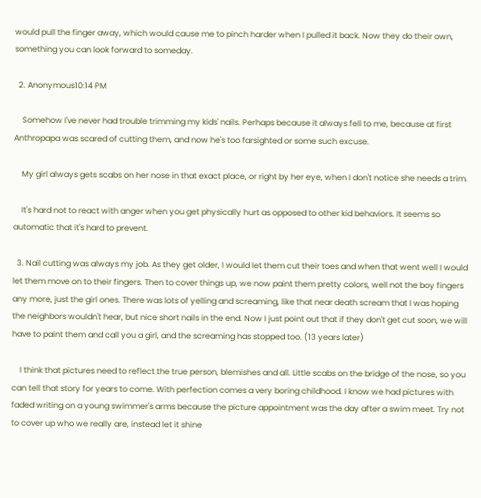would pull the finger away, which would cause me to pinch harder when I pulled it back. Now they do their own, something you can look forward to someday.

  2. Anonymous10:14 PM

    Somehow I've never had trouble trimming my kids' nails. Perhaps because it always fell to me, because at first Anthropapa was scared of cutting them, and now he's too farsighted or some such excuse.

    My girl always gets scabs on her nose in that exact place, or right by her eye, when I don't notice she needs a trim.

    It's hard not to react with anger when you get physically hurt as opposed to other kid behaviors. It seems so automatic that it's hard to prevent.

  3. Nail cutting was always my job. As they get older, I would let them cut their toes and when that went well I would let them move on to their fingers. Then to cover things up, we now paint them pretty colors, well not the boy fingers any more, just the girl ones. There was lots of yelling and screaming, like that near death scream that I was hoping the neighbors wouldn't hear, but nice short nails in the end. Now I just point out that if they don't get cut soon, we will have to paint them and call you a girl, and the screaming has stopped too. (13 years later)

    I think that pictures need to reflect the true person, blemishes and all. Little scabs on the bridge of the nose, so you can tell that story for years to come. With perfection comes a very boring childhood. I know we had pictures with faded writing on a young swimmer's arms because the picture appointment was the day after a swim meet. Try not to cover up who we really are, instead let it shine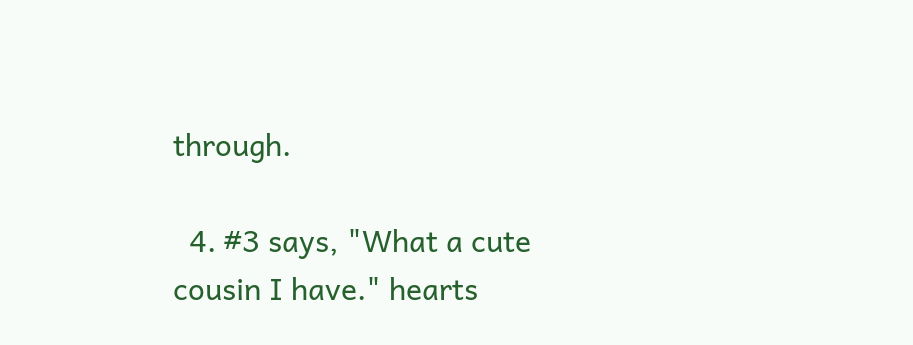through.

  4. #3 says, "What a cute cousin I have." hearts